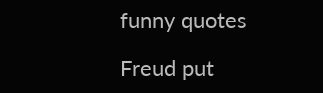funny quotes

Freud put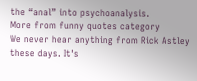the “anal” into psychoanalysis.
More from funny quotes category
We never hear anything from Rick Astley these days. It's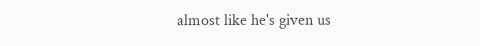almost like he's given us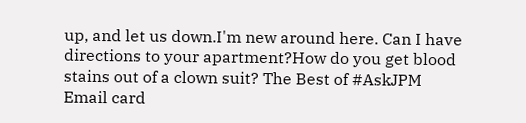up, and let us down.I'm new around here. Can I have directions to your apartment?How do you get blood stains out of a clown suit? The Best of #AskJPM
Email card